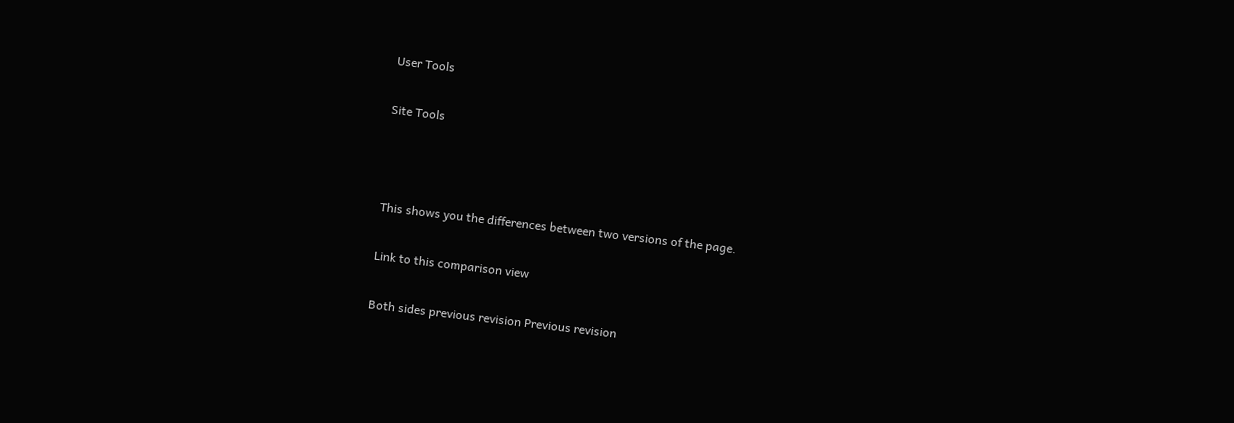User Tools

Site Tools



This shows you the differences between two versions of the page.

Link to this comparison view

Both sides previous revision Previous revision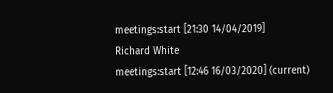meetings:start [21:30 14/04/2019]
Richard White
meetings:start [12:46 16/03/2020] (current)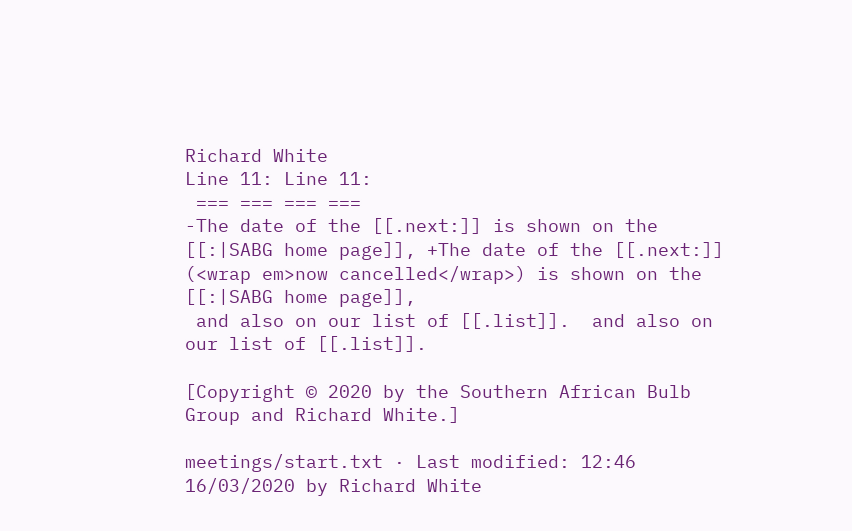Richard White
Line 11: Line 11:
 === === === ===
-The date of the [[.next:]] is shown on the [[:|SABG home page]], +The date of the [[.next:]] (<wrap em>now cancelled</wrap>) is shown on the [[:|SABG home page]],
 and also on our list of [[.list]].  and also on our list of [[.list]].

[Copyright © 2020 by the Southern African Bulb Group and Richard White.]

meetings/start.txt · Last modified: 12:46 16/03/2020 by Richard White